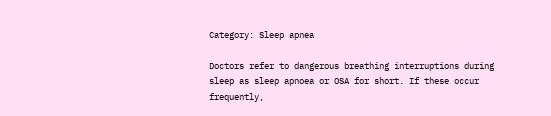Category: Sleep apnea

Doctors refer to dangerous breathing interruptions during sleep as sleep apnoea or OSA for short. If these occur frequently,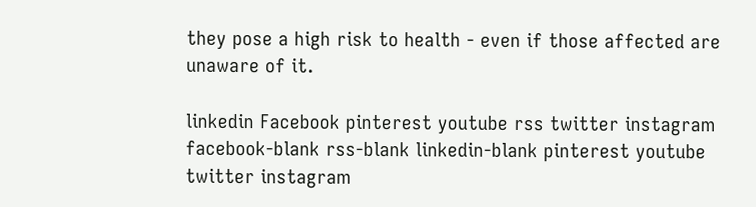they pose a high risk to health - even if those affected are unaware of it.

linkedin Facebook pinterest youtube rss twitter instagram facebook-blank rss-blank linkedin-blank pinterest youtube twitter instagram